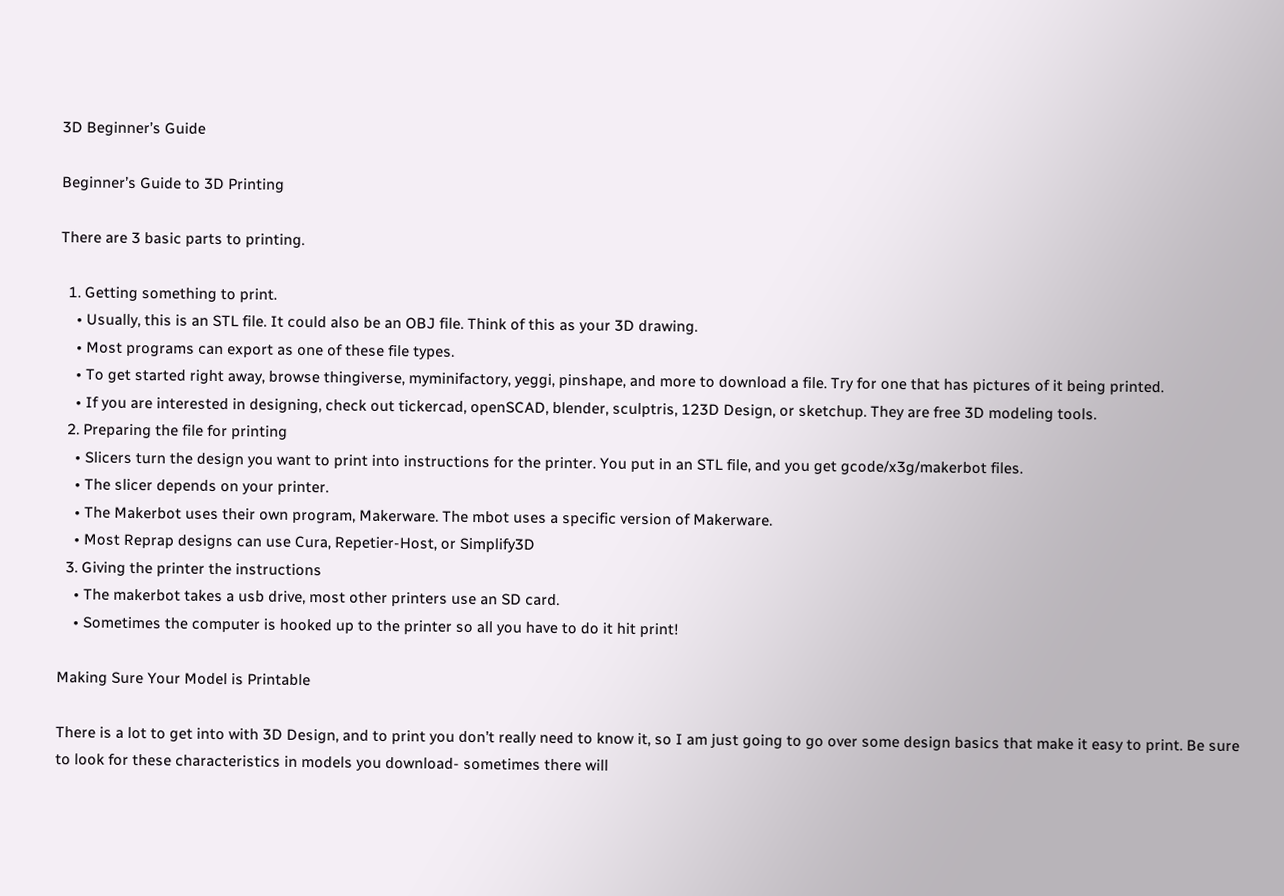3D Beginner’s Guide

Beginner’s Guide to 3D Printing

There are 3 basic parts to printing.

  1. Getting something to print.
    • Usually, this is an STL file. It could also be an OBJ file. Think of this as your 3D drawing.
    • Most programs can export as one of these file types.
    • To get started right away, browse thingiverse, myminifactory, yeggi, pinshape, and more to download a file. Try for one that has pictures of it being printed.
    • If you are interested in designing, check out tickercad, openSCAD, blender, sculptris, 123D Design, or sketchup. They are free 3D modeling tools.
  2. Preparing the file for printing
    • Slicers turn the design you want to print into instructions for the printer. You put in an STL file, and you get gcode/x3g/makerbot files.
    • The slicer depends on your printer.
    • The Makerbot uses their own program, Makerware. The mbot uses a specific version of Makerware.
    • Most Reprap designs can use Cura, Repetier-Host, or Simplify3D
  3. Giving the printer the instructions
    • The makerbot takes a usb drive, most other printers use an SD card.
    • Sometimes the computer is hooked up to the printer so all you have to do it hit print!

Making Sure Your Model is Printable

There is a lot to get into with 3D Design, and to print you don’t really need to know it, so I am just going to go over some design basics that make it easy to print. Be sure to look for these characteristics in models you download- sometimes there will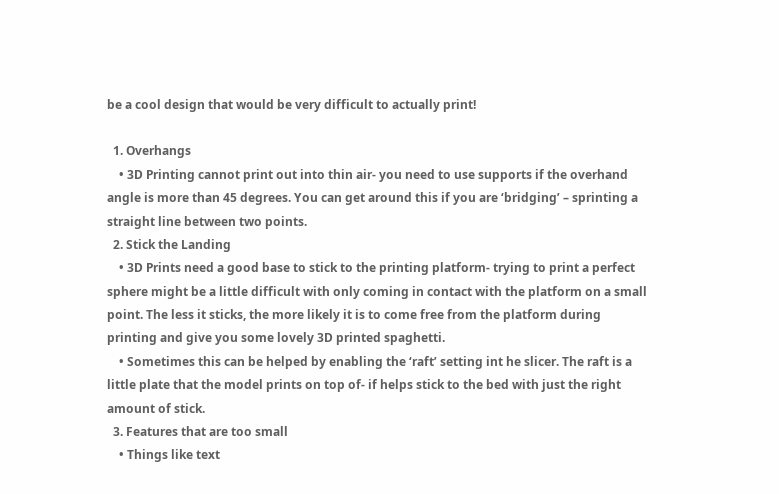be a cool design that would be very difficult to actually print!

  1. Overhangs
    • 3D Printing cannot print out into thin air- you need to use supports if the overhand angle is more than 45 degrees. You can get around this if you are ‘bridging’ – sprinting a straight line between two points.
  2. Stick the Landing
    • 3D Prints need a good base to stick to the printing platform- trying to print a perfect sphere might be a little difficult with only coming in contact with the platform on a small point. The less it sticks, the more likely it is to come free from the platform during printing and give you some lovely 3D printed spaghetti.
    • Sometimes this can be helped by enabling the ‘raft’ setting int he slicer. The raft is a little plate that the model prints on top of- if helps stick to the bed with just the right amount of stick.
  3. Features that are too small
    • Things like text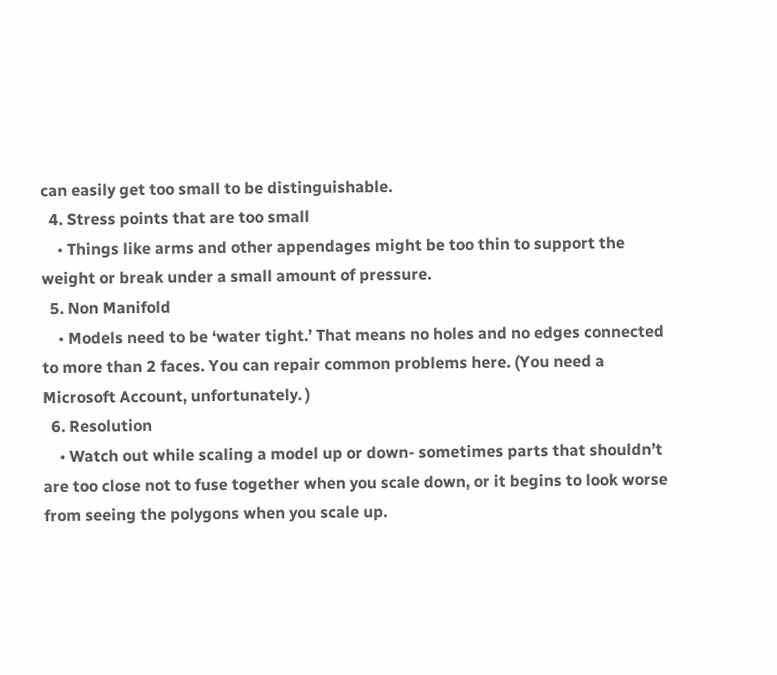can easily get too small to be distinguishable.
  4. Stress points that are too small
    • Things like arms and other appendages might be too thin to support the weight or break under a small amount of pressure.
  5. Non Manifold
    • Models need to be ‘water tight.’ That means no holes and no edges connected to more than 2 faces. You can repair common problems here. (You need a Microsoft Account, unfortunately. )
  6. Resolution
    • Watch out while scaling a model up or down- sometimes parts that shouldn’t are too close not to fuse together when you scale down, or it begins to look worse from seeing the polygons when you scale up.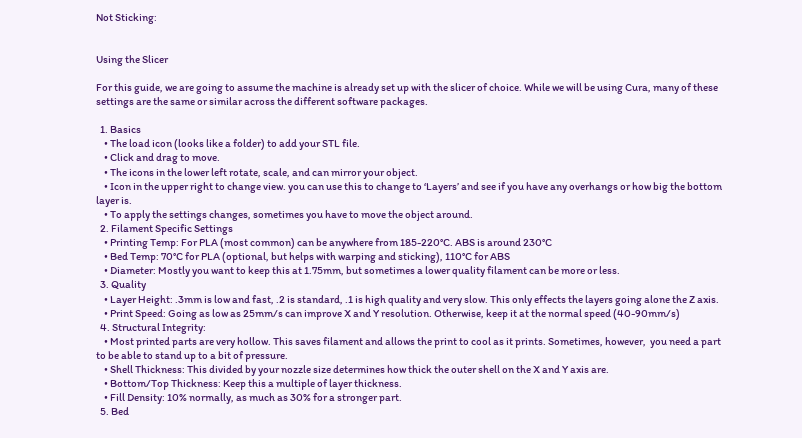Not Sticking:


Using the Slicer

For this guide, we are going to assume the machine is already set up with the slicer of choice. While we will be using Cura, many of these settings are the same or similar across the different software packages.

  1. Basics
    • The load icon (looks like a folder) to add your STL file.
    • Click and drag to move.
    • The icons in the lower left rotate, scale, and can mirror your object.
    • Icon in the upper right to change view. you can use this to change to ‘Layers’ and see if you have any overhangs or how big the bottom layer is.
    • To apply the settings changes, sometimes you have to move the object around.
  2. Filament Specific Settings
    • Printing Temp: For PLA (most common) can be anywhere from 185-220°C. ABS is around 230°C
    • Bed Temp: 70°C for PLA (optional, but helps with warping and sticking), 110°C for ABS
    • Diameter: Mostly you want to keep this at 1.75mm, but sometimes a lower quality filament can be more or less.
  3. Quality
    • Layer Height: .3mm is low and fast, .2 is standard, .1 is high quality and very slow. This only effects the layers going alone the Z axis.
    • Print Speed: Going as low as 25mm/s can improve X and Y resolution. Otherwise, keep it at the normal speed (40-90mm/s)
  4. Structural Integrity:
    • Most printed parts are very hollow. This saves filament and allows the print to cool as it prints. Sometimes, however,  you need a part to be able to stand up to a bit of pressure.
    • Shell Thickness: This divided by your nozzle size determines how thick the outer shell on the X and Y axis are.
    • Bottom/Top Thickness: Keep this a multiple of layer thickness.
    • Fill Density: 10% normally, as much as 30% for a stronger part.
  5. Bed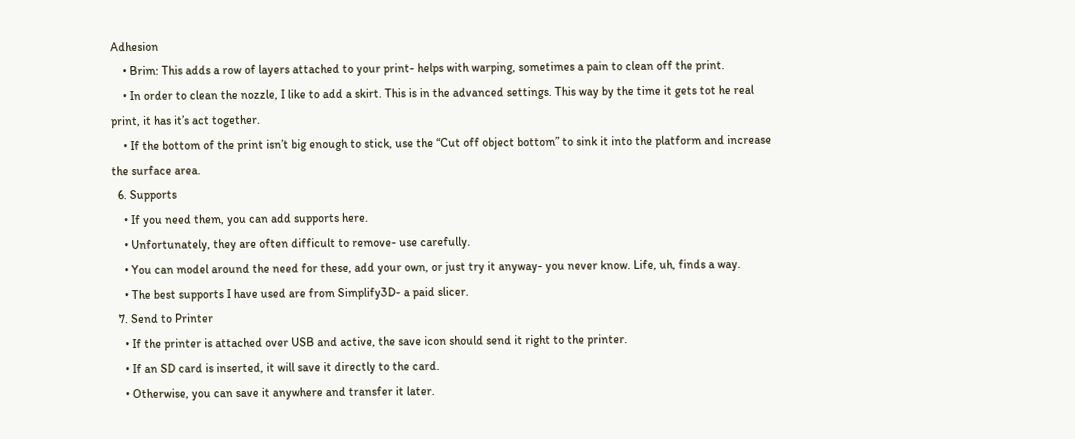Adhesion
    • Brim: This adds a row of layers attached to your print- helps with warping, sometimes a pain to clean off the print.
    • In order to clean the nozzle, I like to add a skirt. This is in the advanced settings. This way by the time it gets tot he real print, it has it’s act together.
    • If the bottom of the print isn’t big enough to stick, use the “Cut off object bottom” to sink it into the platform and increase the surface area.
  6. Supports
    • If you need them, you can add supports here.
    • Unfortunately, they are often difficult to remove- use carefully.
    • You can model around the need for these, add your own, or just try it anyway- you never know. Life, uh, finds a way.
    • The best supports I have used are from Simplify3D- a paid slicer.
  7. Send to Printer
    • If the printer is attached over USB and active, the save icon should send it right to the printer.
    • If an SD card is inserted, it will save it directly to the card.
    • Otherwise, you can save it anywhere and transfer it later.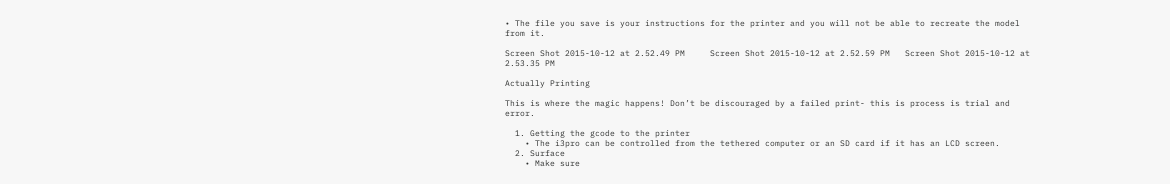• The file you save is your instructions for the printer and you will not be able to recreate the model from it.

Screen Shot 2015-10-12 at 2.52.49 PM     Screen Shot 2015-10-12 at 2.52.59 PM   Screen Shot 2015-10-12 at 2.53.35 PM

Actually Printing

This is where the magic happens! Don’t be discouraged by a failed print- this is process is trial and error.

  1. Getting the gcode to the printer
    • The i3pro can be controlled from the tethered computer or an SD card if it has an LCD screen.
  2. Surface
    • Make sure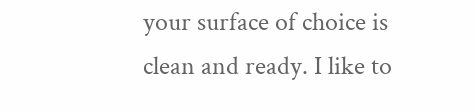your surface of choice is clean and ready. I like to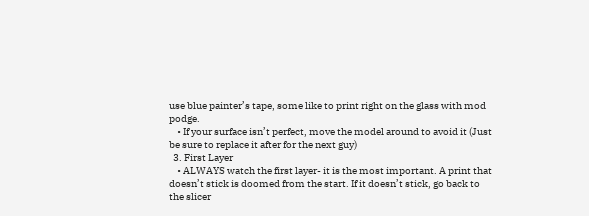use blue painter’s tape, some like to print right on the glass with mod podge.
    • If your surface isn’t perfect, move the model around to avoid it (Just be sure to replace it after for the next guy)
  3. First Layer
    • ALWAYS watch the first layer- it is the most important. A print that doesn’t stick is doomed from the start. If it doesn’t stick, go back to the slicer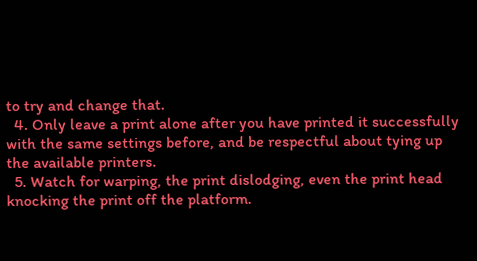to try and change that.
  4. Only leave a print alone after you have printed it successfully with the same settings before, and be respectful about tying up the available printers.
  5. Watch for warping, the print dislodging, even the print head knocking the print off the platform.